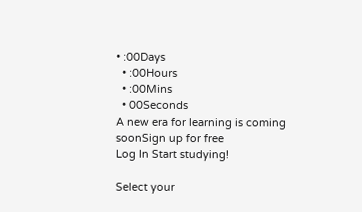• :00Days
  • :00Hours
  • :00Mins
  • 00Seconds
A new era for learning is coming soonSign up for free
Log In Start studying!

Select your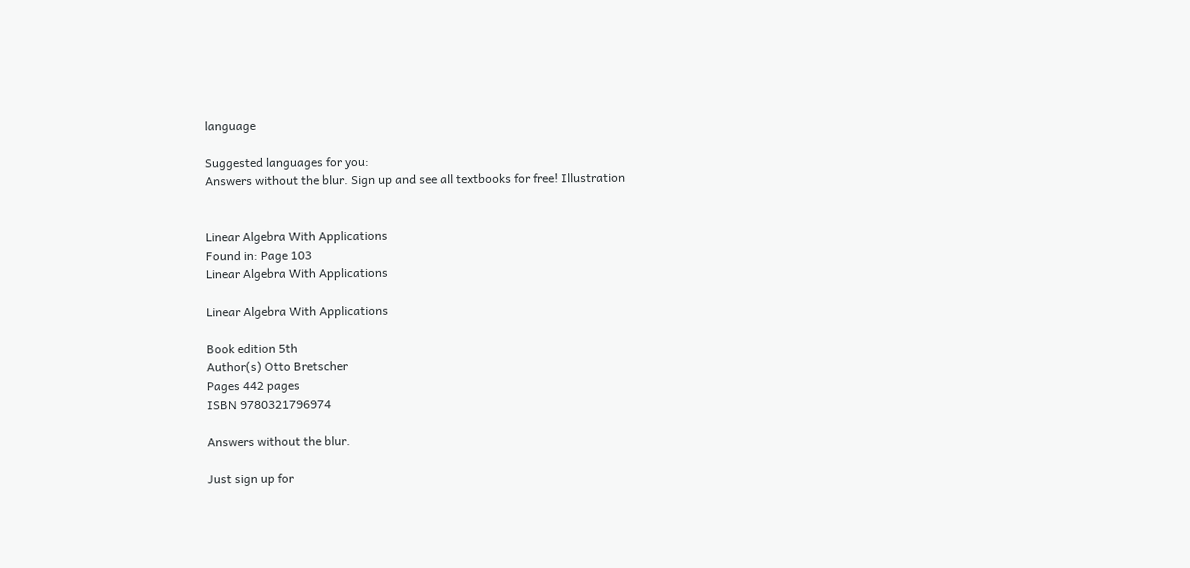language

Suggested languages for you:
Answers without the blur. Sign up and see all textbooks for free! Illustration


Linear Algebra With Applications
Found in: Page 103
Linear Algebra With Applications

Linear Algebra With Applications

Book edition 5th
Author(s) Otto Bretscher
Pages 442 pages
ISBN 9780321796974

Answers without the blur.

Just sign up for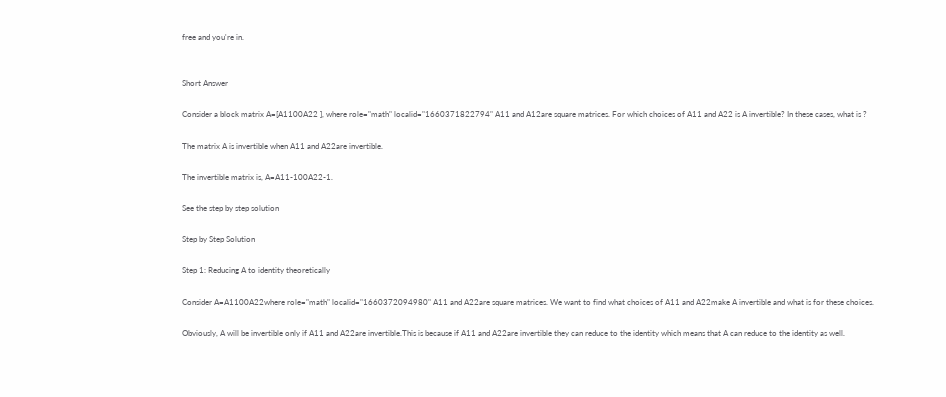free and you're in.


Short Answer

Consider a block matrix A=[A1100A22 ], where role="math" localid="1660371822794" A11 and A12are square matrices. For which choices of A11 and A22 is A invertible? In these cases, what is ?

The matrix A is invertible when A11 and A22are invertible.

The invertible matrix is, A=A11-100A22-1.

See the step by step solution

Step by Step Solution

Step 1: Reducing A to identity theoretically

Consider A=A1100A22where role="math" localid="1660372094980" A11 and A22are square matrices. We want to find what choices of A11 and A22make A invertible and what is for these choices.

Obviously, A will be invertible only if A11 and A22are invertible.This is because if A11 and A22are invertible they can reduce to the identity which means that A can reduce to the identity as well.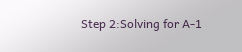Step 2:Solving for A-1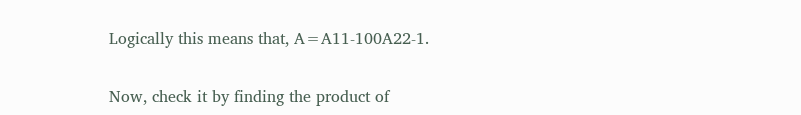Logically this means that, A=A11-100A22-1.

Now, check it by finding the product of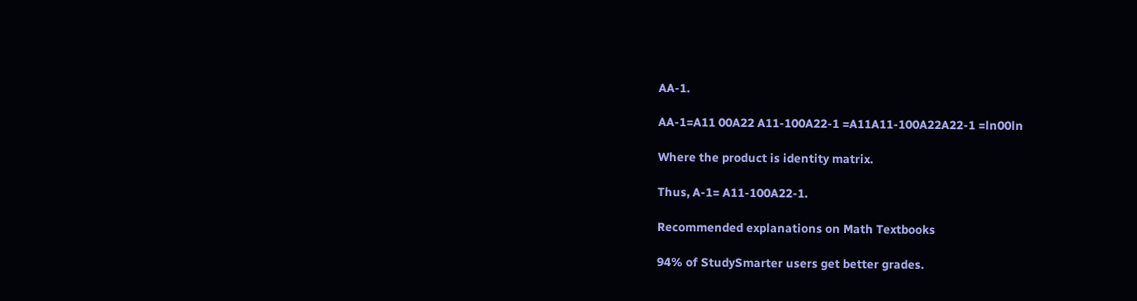AA-1.

AA-1=A11 00A22 A11-100A22-1 =A11A11-100A22A22-1 =ln00ln

Where the product is identity matrix.

Thus, A-1= A11-100A22-1.

Recommended explanations on Math Textbooks

94% of StudySmarter users get better grades.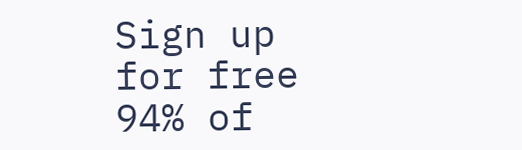Sign up for free
94% of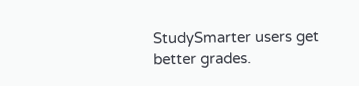StudySmarter users get better grades.